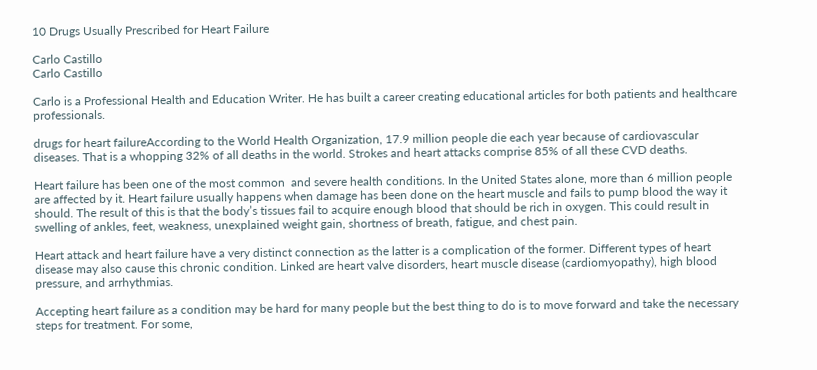10 Drugs Usually Prescribed for Heart Failure

Carlo Castillo
Carlo Castillo

Carlo is a Professional Health and Education Writer. He has built a career creating educational articles for both patients and healthcare professionals.

drugs for heart failureAccording to the World Health Organization, 17.9 million people die each year because of cardiovascular diseases. That is a whopping 32% of all deaths in the world. Strokes and heart attacks comprise 85% of all these CVD deaths.

Heart failure has been one of the most common  and severe health conditions. In the United States alone, more than 6 million people are affected by it. Heart failure usually happens when damage has been done on the heart muscle and fails to pump blood the way it should. The result of this is that the body’s tissues fail to acquire enough blood that should be rich in oxygen. This could result in swelling of ankles, feet, weakness, unexplained weight gain, shortness of breath, fatigue, and chest pain.

Heart attack and heart failure have a very distinct connection as the latter is a complication of the former. Different types of heart disease may also cause this chronic condition. Linked are heart valve disorders, heart muscle disease (cardiomyopathy), high blood pressure, and arrhythmias.

Accepting heart failure as a condition may be hard for many people but the best thing to do is to move forward and take the necessary steps for treatment. For some,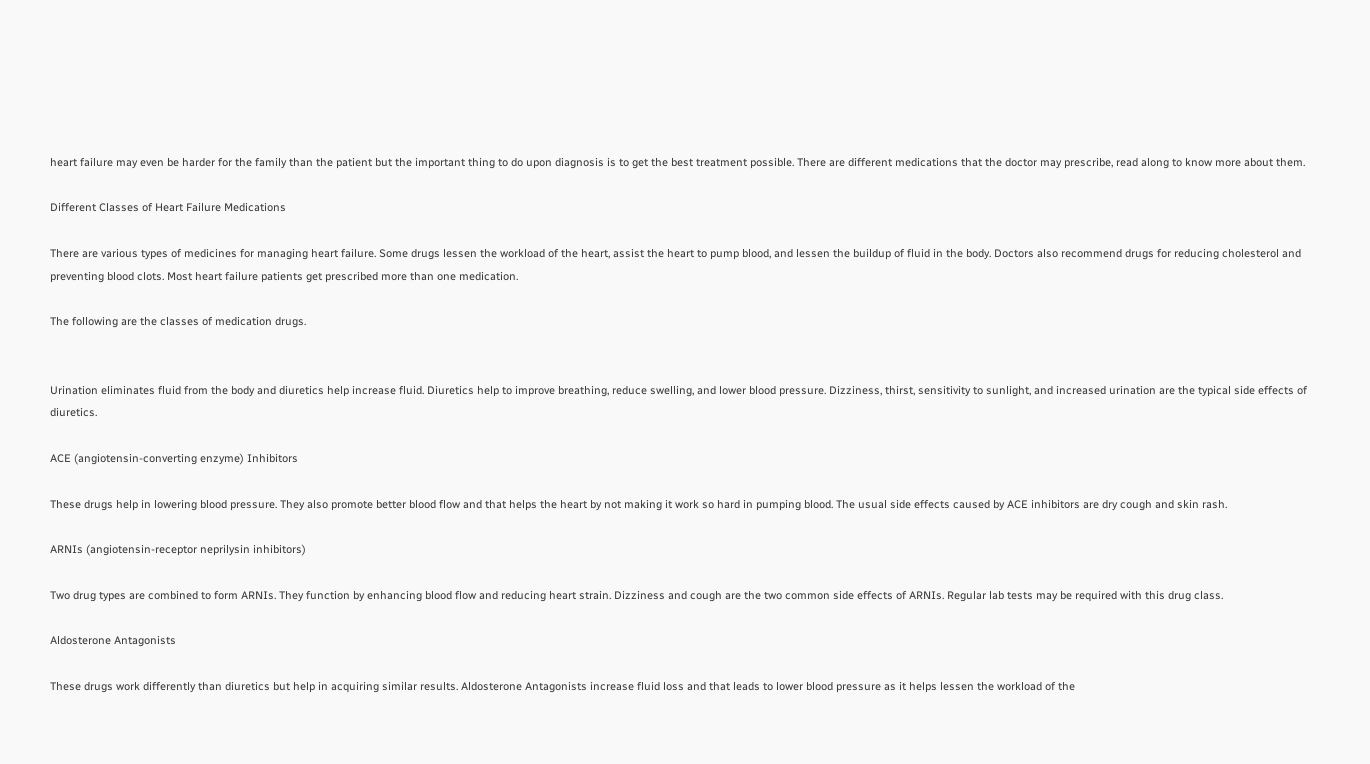heart failure may even be harder for the family than the patient but the important thing to do upon diagnosis is to get the best treatment possible. There are different medications that the doctor may prescribe, read along to know more about them.

Different Classes of Heart Failure Medications

There are various types of medicines for managing heart failure. Some drugs lessen the workload of the heart, assist the heart to pump blood, and lessen the buildup of fluid in the body. Doctors also recommend drugs for reducing cholesterol and preventing blood clots. Most heart failure patients get prescribed more than one medication.

The following are the classes of medication drugs.


Urination eliminates fluid from the body and diuretics help increase fluid. Diuretics help to improve breathing, reduce swelling, and lower blood pressure. Dizziness, thirst, sensitivity to sunlight, and increased urination are the typical side effects of diuretics.

ACE (angiotensin-converting enzyme) Inhibitors

These drugs help in lowering blood pressure. They also promote better blood flow and that helps the heart by not making it work so hard in pumping blood. The usual side effects caused by ACE inhibitors are dry cough and skin rash.

ARNIs (angiotensin-receptor neprilysin inhibitors)

Two drug types are combined to form ARNIs. They function by enhancing blood flow and reducing heart strain. Dizziness and cough are the two common side effects of ARNIs. Regular lab tests may be required with this drug class.

Aldosterone Antagonists

These drugs work differently than diuretics but help in acquiring similar results. Aldosterone Antagonists increase fluid loss and that leads to lower blood pressure as it helps lessen the workload of the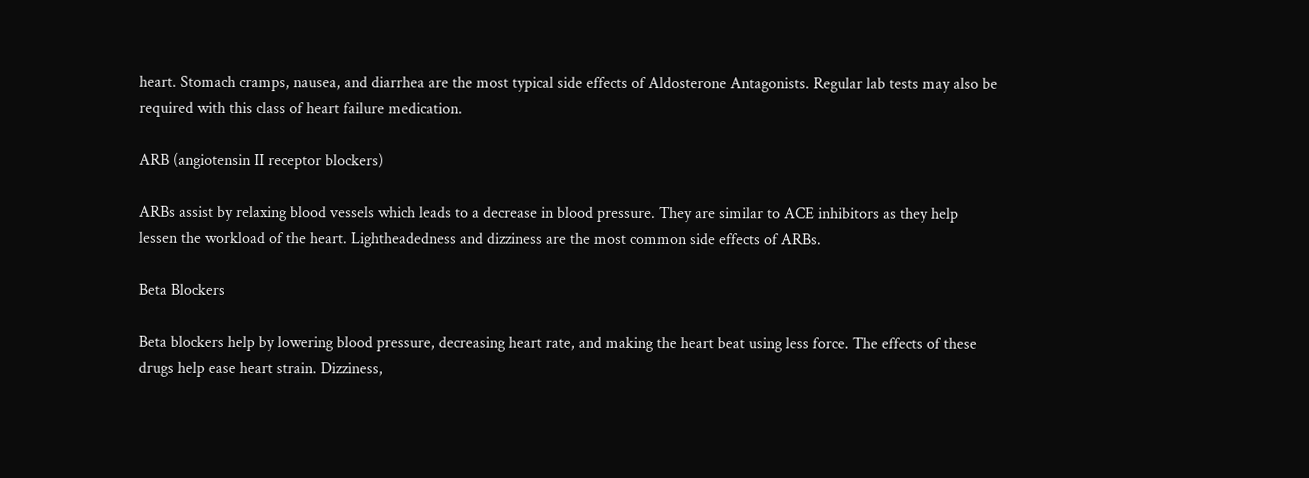heart. Stomach cramps, nausea, and diarrhea are the most typical side effects of Aldosterone Antagonists. Regular lab tests may also be required with this class of heart failure medication.

ARB (angiotensin II receptor blockers)

ARBs assist by relaxing blood vessels which leads to a decrease in blood pressure. They are similar to ACE inhibitors as they help lessen the workload of the heart. Lightheadedness and dizziness are the most common side effects of ARBs.

Beta Blockers

Beta blockers help by lowering blood pressure, decreasing heart rate, and making the heart beat using less force. The effects of these drugs help ease heart strain. Dizziness,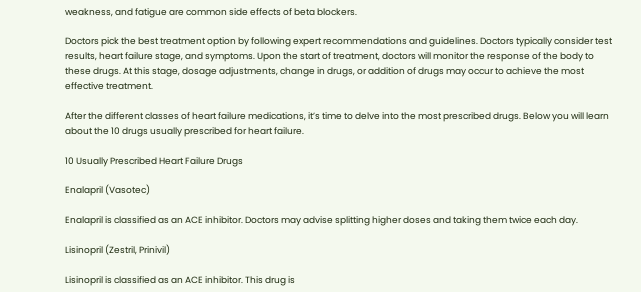weakness, and fatigue are common side effects of beta blockers.

Doctors pick the best treatment option by following expert recommendations and guidelines. Doctors typically consider test results, heart failure stage, and symptoms. Upon the start of treatment, doctors will monitor the response of the body to these drugs. At this stage, dosage adjustments, change in drugs, or addition of drugs may occur to achieve the most effective treatment.

After the different classes of heart failure medications, it’s time to delve into the most prescribed drugs. Below you will learn about the 10 drugs usually prescribed for heart failure.

10 Usually Prescribed Heart Failure Drugs

Enalapril (Vasotec)

Enalapril is classified as an ACE inhibitor. Doctors may advise splitting higher doses and taking them twice each day.

Lisinopril (Zestril, Prinivil)

Lisinopril is classified as an ACE inhibitor. This drug is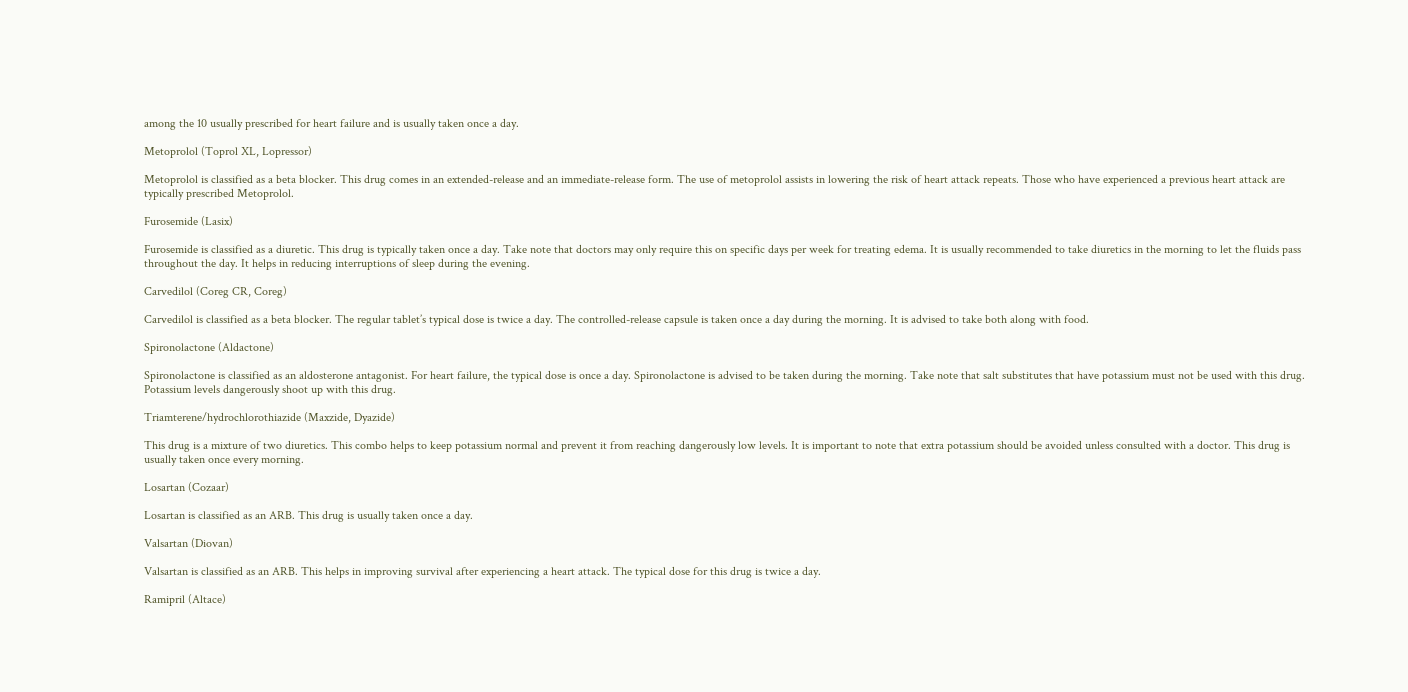among the 10 usually prescribed for heart failure and is usually taken once a day.

Metoprolol (Toprol XL, Lopressor)

Metoprolol is classified as a beta blocker. This drug comes in an extended-release and an immediate-release form. The use of metoprolol assists in lowering the risk of heart attack repeats. Those who have experienced a previous heart attack are typically prescribed Metoprolol.

Furosemide (Lasix)

Furosemide is classified as a diuretic. This drug is typically taken once a day. Take note that doctors may only require this on specific days per week for treating edema. It is usually recommended to take diuretics in the morning to let the fluids pass throughout the day. It helps in reducing interruptions of sleep during the evening.

Carvedilol (Coreg CR, Coreg)

Carvedilol is classified as a beta blocker. The regular tablet’s typical dose is twice a day. The controlled-release capsule is taken once a day during the morning. It is advised to take both along with food.

Spironolactone (Aldactone)

Spironolactone is classified as an aldosterone antagonist. For heart failure, the typical dose is once a day. Spironolactone is advised to be taken during the morning. Take note that salt substitutes that have potassium must not be used with this drug. Potassium levels dangerously shoot up with this drug.

Triamterene/hydrochlorothiazide (Maxzide, Dyazide)

This drug is a mixture of two diuretics. This combo helps to keep potassium normal and prevent it from reaching dangerously low levels. It is important to note that extra potassium should be avoided unless consulted with a doctor. This drug is usually taken once every morning.

Losartan (Cozaar)

Losartan is classified as an ARB. This drug is usually taken once a day.

Valsartan (Diovan)

Valsartan is classified as an ARB. This helps in improving survival after experiencing a heart attack. The typical dose for this drug is twice a day.

Ramipril (Altace)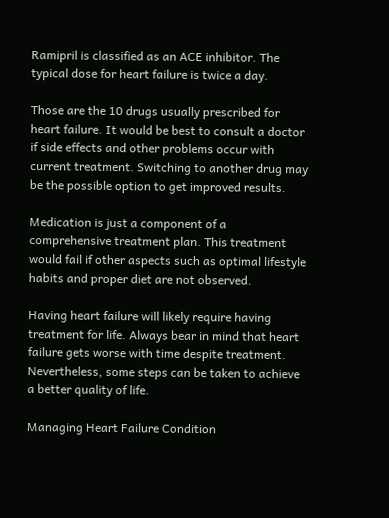Ramipril is classified as an ACE inhibitor. The typical dose for heart failure is twice a day.

Those are the 10 drugs usually prescribed for heart failure. It would be best to consult a doctor if side effects and other problems occur with current treatment. Switching to another drug may be the possible option to get improved results.

Medication is just a component of a comprehensive treatment plan. This treatment would fail if other aspects such as optimal lifestyle habits and proper diet are not observed.

Having heart failure will likely require having treatment for life. Always bear in mind that heart failure gets worse with time despite treatment. Nevertheless, some steps can be taken to achieve a better quality of life.

Managing Heart Failure Condition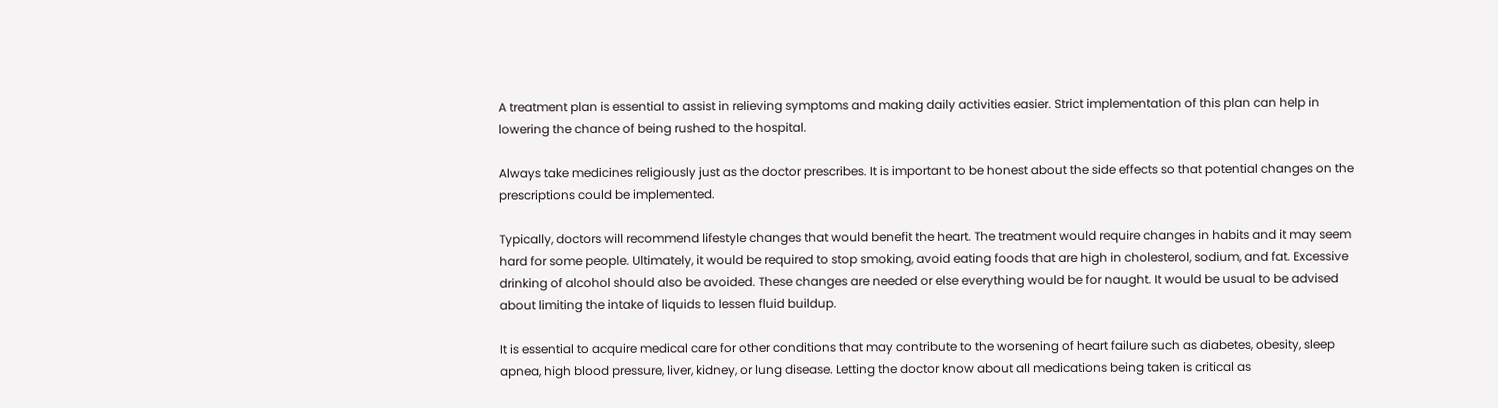A treatment plan is essential to assist in relieving symptoms and making daily activities easier. Strict implementation of this plan can help in lowering the chance of being rushed to the hospital.

Always take medicines religiously just as the doctor prescribes. It is important to be honest about the side effects so that potential changes on the prescriptions could be implemented.

Typically, doctors will recommend lifestyle changes that would benefit the heart. The treatment would require changes in habits and it may seem hard for some people. Ultimately, it would be required to stop smoking, avoid eating foods that are high in cholesterol, sodium, and fat. Excessive drinking of alcohol should also be avoided. These changes are needed or else everything would be for naught. It would be usual to be advised about limiting the intake of liquids to lessen fluid buildup.

It is essential to acquire medical care for other conditions that may contribute to the worsening of heart failure such as diabetes, obesity, sleep apnea, high blood pressure, liver, kidney, or lung disease. Letting the doctor know about all medications being taken is critical as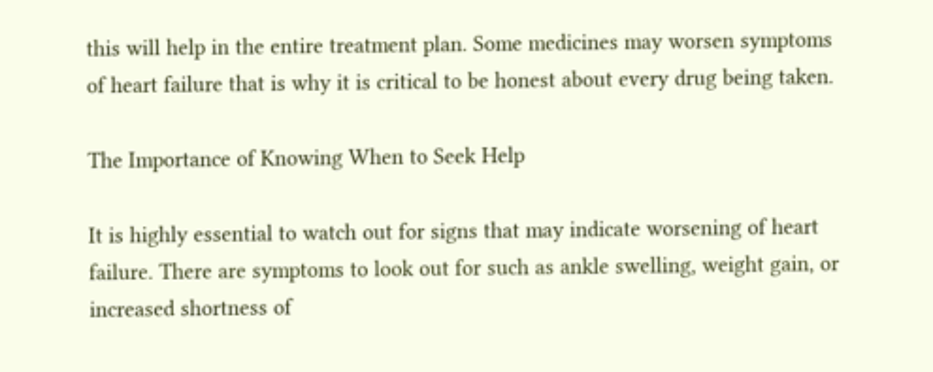this will help in the entire treatment plan. Some medicines may worsen symptoms of heart failure that is why it is critical to be honest about every drug being taken.

The Importance of Knowing When to Seek Help

It is highly essential to watch out for signs that may indicate worsening of heart failure. There are symptoms to look out for such as ankle swelling, weight gain, or increased shortness of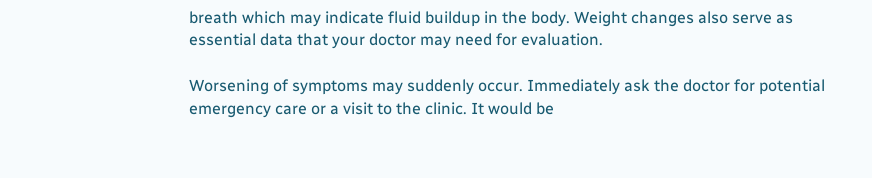breath which may indicate fluid buildup in the body. Weight changes also serve as essential data that your doctor may need for evaluation.

Worsening of symptoms may suddenly occur. Immediately ask the doctor for potential emergency care or a visit to the clinic. It would be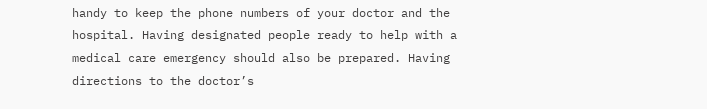handy to keep the phone numbers of your doctor and the hospital. Having designated people ready to help with a medical care emergency should also be prepared. Having directions to the doctor’s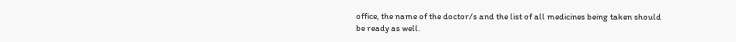office, the name of the doctor/s and the list of all medicines being taken should be ready as well.